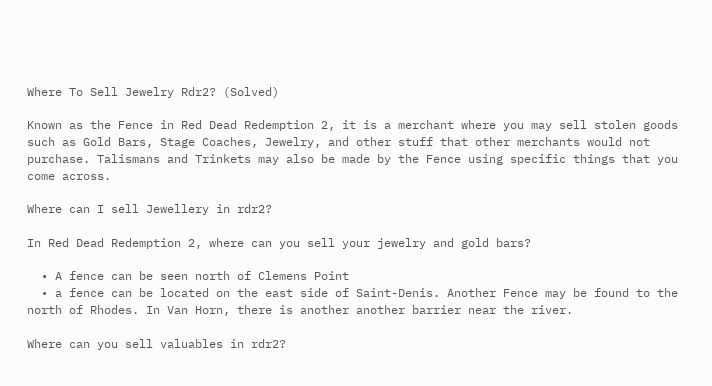Where To Sell Jewelry Rdr2? (Solved)

Known as the Fence in Red Dead Redemption 2, it is a merchant where you may sell stolen goods such as Gold Bars, Stage Coaches, Jewelry, and other stuff that other merchants would not purchase. Talismans and Trinkets may also be made by the Fence using specific things that you come across.

Where can I sell Jewellery in rdr2?

In Red Dead Redemption 2, where can you sell your jewelry and gold bars?

  • A fence can be seen north of Clemens Point
  • a fence can be located on the east side of Saint-Denis. Another Fence may be found to the north of Rhodes. In Van Horn, there is another another barrier near the river.

Where can you sell valuables in rdr2?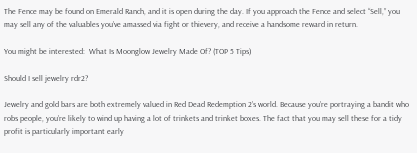The Fence may be found on Emerald Ranch, and it is open during the day. If you approach the Fence and select “Sell,” you may sell any of the valuables you’ve amassed via fight or thievery, and receive a handsome reward in return.

You might be interested:  What Is Moonglow Jewelry Made Of? (TOP 5 Tips)

Should I sell jewelry rdr2?

Jewelry and gold bars are both extremely valued in Red Dead Redemption 2’s world. Because you’re portraying a bandit who robs people, you’re likely to wind up having a lot of trinkets and trinket boxes. The fact that you may sell these for a tidy profit is particularly important early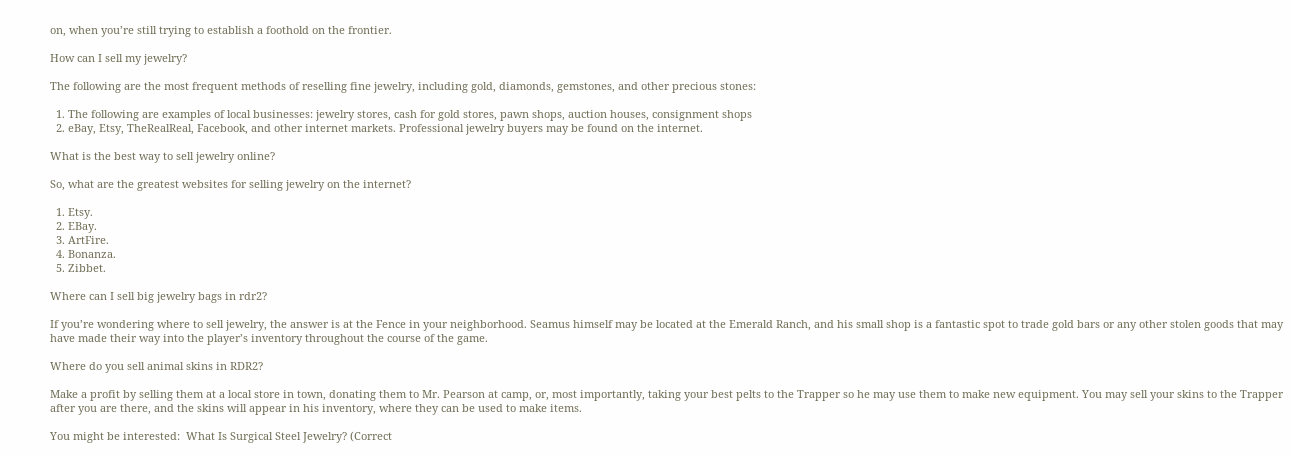on, when you’re still trying to establish a foothold on the frontier.

How can I sell my jewelry?

The following are the most frequent methods of reselling fine jewelry, including gold, diamonds, gemstones, and other precious stones:

  1. The following are examples of local businesses: jewelry stores, cash for gold stores, pawn shops, auction houses, consignment shops
  2. eBay, Etsy, TheRealReal, Facebook, and other internet markets. Professional jewelry buyers may be found on the internet.

What is the best way to sell jewelry online?

So, what are the greatest websites for selling jewelry on the internet?

  1. Etsy.
  2. EBay.
  3. ArtFire.
  4. Bonanza.
  5. Zibbet.

Where can I sell big jewelry bags in rdr2?

If you’re wondering where to sell jewelry, the answer is at the Fence in your neighborhood. Seamus himself may be located at the Emerald Ranch, and his small shop is a fantastic spot to trade gold bars or any other stolen goods that may have made their way into the player’s inventory throughout the course of the game.

Where do you sell animal skins in RDR2?

Make a profit by selling them at a local store in town, donating them to Mr. Pearson at camp, or, most importantly, taking your best pelts to the Trapper so he may use them to make new equipment. You may sell your skins to the Trapper after you are there, and the skins will appear in his inventory, where they can be used to make items.

You might be interested:  What Is Surgical Steel Jewelry? (Correct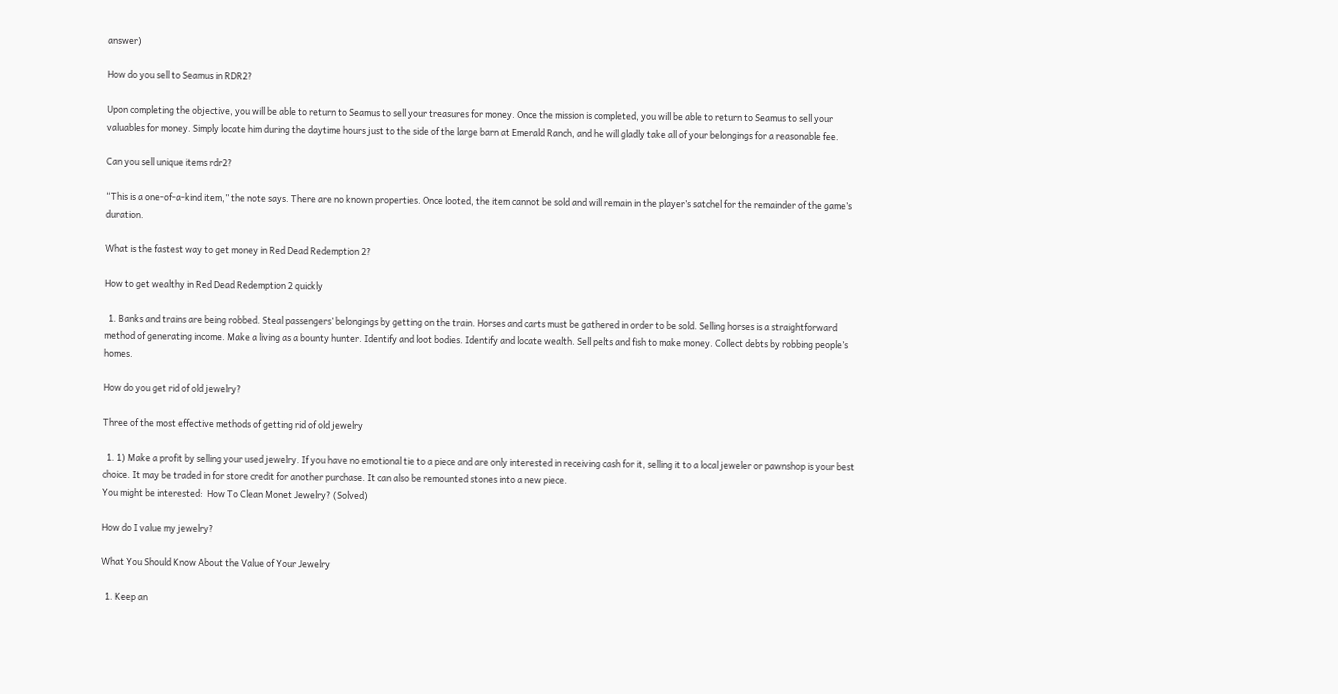answer)

How do you sell to Seamus in RDR2?

Upon completing the objective, you will be able to return to Seamus to sell your treasures for money. Once the mission is completed, you will be able to return to Seamus to sell your valuables for money. Simply locate him during the daytime hours just to the side of the large barn at Emerald Ranch, and he will gladly take all of your belongings for a reasonable fee.

Can you sell unique items rdr2?

“This is a one-of-a-kind item,” the note says. There are no known properties. Once looted, the item cannot be sold and will remain in the player’s satchel for the remainder of the game’s duration.

What is the fastest way to get money in Red Dead Redemption 2?

How to get wealthy in Red Dead Redemption 2 quickly

  1. Banks and trains are being robbed. Steal passengers’ belongings by getting on the train. Horses and carts must be gathered in order to be sold. Selling horses is a straightforward method of generating income. Make a living as a bounty hunter. Identify and loot bodies. Identify and locate wealth. Sell pelts and fish to make money. Collect debts by robbing people’s homes.

How do you get rid of old jewelry?

Three of the most effective methods of getting rid of old jewelry

  1. 1) Make a profit by selling your used jewelry. If you have no emotional tie to a piece and are only interested in receiving cash for it, selling it to a local jeweler or pawnshop is your best choice. It may be traded in for store credit for another purchase. It can also be remounted stones into a new piece.
You might be interested:  How To Clean Monet Jewelry? (Solved)

How do I value my jewelry?

What You Should Know About the Value of Your Jewelry

  1. Keep an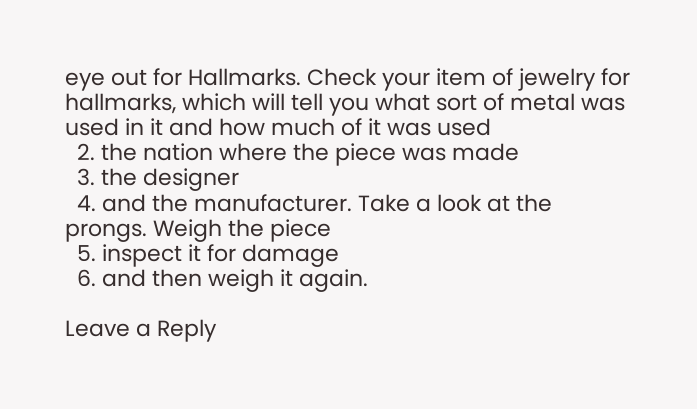eye out for Hallmarks. Check your item of jewelry for hallmarks, which will tell you what sort of metal was used in it and how much of it was used
  2. the nation where the piece was made
  3. the designer
  4. and the manufacturer. Take a look at the prongs. Weigh the piece
  5. inspect it for damage
  6. and then weigh it again.

Leave a Reply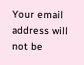Your email address will not be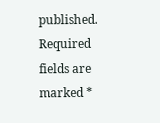published. Required fields are marked *